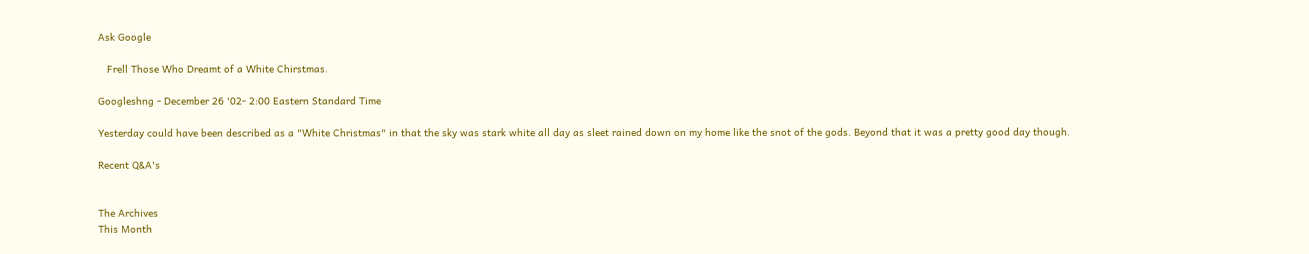Ask Google

   Frell Those Who Dreamt of a White Chirstmas.

Googleshng - December 26 '02- 2:00 Eastern Standard Time

Yesterday could have been described as a "White Christmas" in that the sky was stark white all day as sleet rained down on my home like the snot of the gods. Beyond that it was a pretty good day though.

Recent Q&A's


The Archives
This Month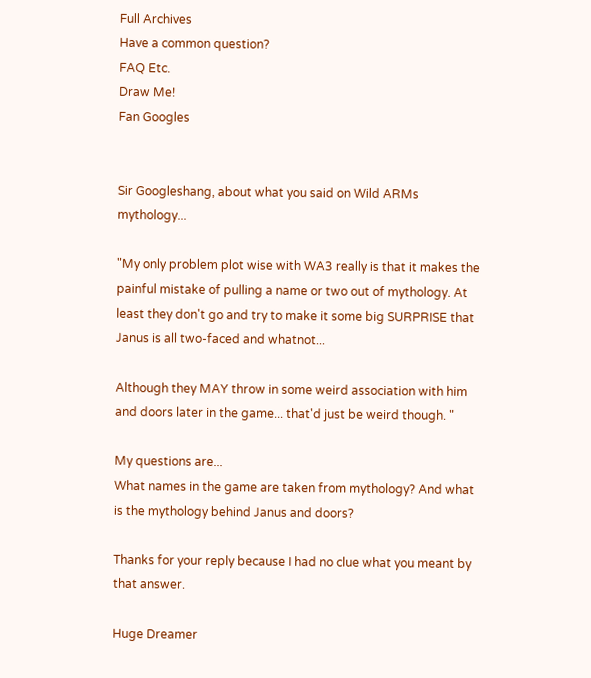Full Archives
Have a common question?
FAQ Etc.
Draw Me!
Fan Googles


Sir Googleshang, about what you said on Wild ARMs mythology...

"My only problem plot wise with WA3 really is that it makes the painful mistake of pulling a name or two out of mythology. At least they don't go and try to make it some big SURPRISE that Janus is all two-faced and whatnot...

Although they MAY throw in some weird association with him and doors later in the game... that'd just be weird though. "

My questions are...
What names in the game are taken from mythology? And what is the mythology behind Janus and doors?

Thanks for your reply because I had no clue what you meant by that answer.

Huge Dreamer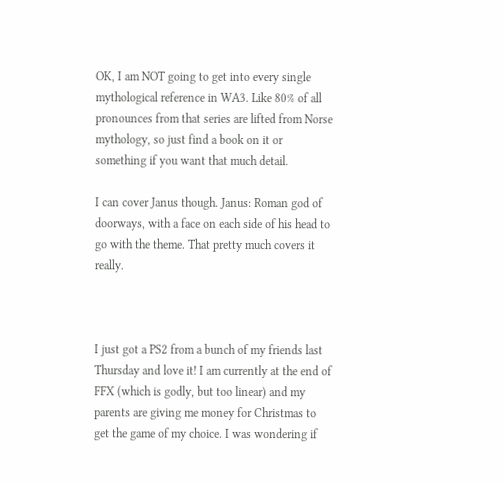OK, I am NOT going to get into every single mythological reference in WA3. Like 80% of all pronounces from that series are lifted from Norse mythology, so just find a book on it or something if you want that much detail.

I can cover Janus though. Janus: Roman god of doorways, with a face on each side of his head to go with the theme. That pretty much covers it really.



I just got a PS2 from a bunch of my friends last Thursday and love it! I am currently at the end of FFX (which is godly, but too linear) and my parents are giving me money for Christmas to get the game of my choice. I was wondering if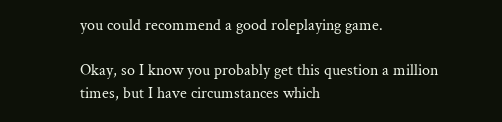you could recommend a good roleplaying game.

Okay, so I know you probably get this question a million times, but I have circumstances which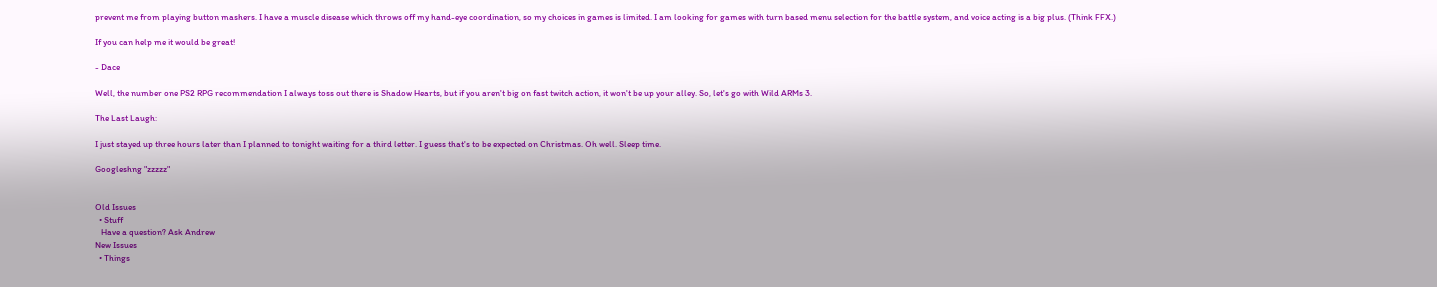prevent me from playing button mashers. I have a muscle disease which throws off my hand-eye coordination, so my choices in games is limited. I am looking for games with turn based menu selection for the battle system, and voice acting is a big plus. (Think FFX.)

If you can help me it would be great!

- Dace

Well, the number one PS2 RPG recommendation I always toss out there is Shadow Hearts, but if you aren't big on fast twitch action, it won't be up your alley. So, let's go with Wild ARMs 3.

The Last Laugh:

I just stayed up three hours later than I planned to tonight waiting for a third letter. I guess that's to be expected on Christmas. Oh well. Sleep time.

Googleshng "zzzzz"


Old Issues
  • Stuff
   Have a question? Ask Andrew
New Issues
  • Things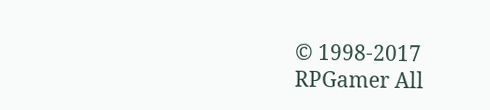© 1998-2017 RPGamer All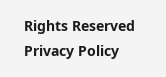Rights Reserved
Privacy Policy